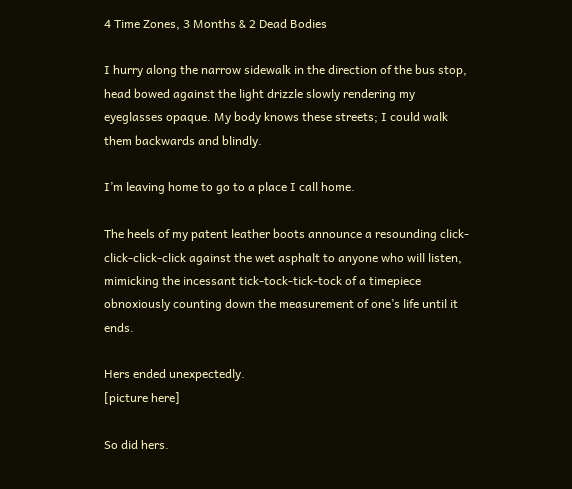4 Time Zones, 3 Months & 2 Dead Bodies

I hurry along the narrow sidewalk in the direction of the bus stop, head bowed against the light drizzle slowly rendering my eyeglasses opaque. My body knows these streets; I could walk them backwards and blindly.

I’m leaving home to go to a place I call home.

The heels of my patent leather boots announce a resounding click-click-click-click against the wet asphalt to anyone who will listen, mimicking the incessant tick-tock-tick-tock of a timepiece obnoxiously counting down the measurement of one’s life until it ends.

Hers ended unexpectedly.
[picture here]

So did hers.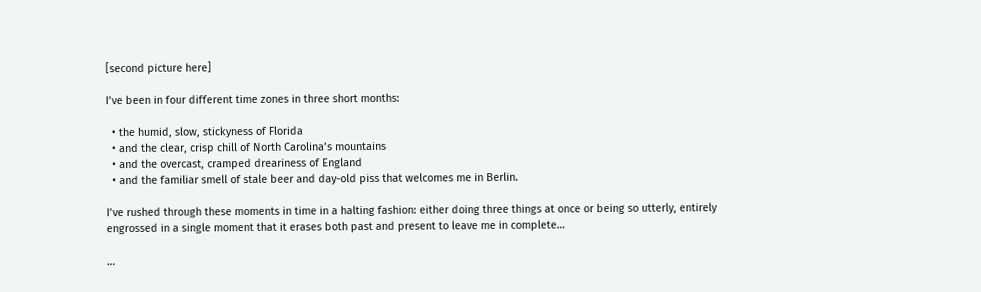[second picture here]

I’ve been in four different time zones in three short months:

  • the humid, slow, stickyness of Florida
  • and the clear, crisp chill of North Carolina’s mountains
  • and the overcast, cramped dreariness of England
  • and the familiar smell of stale beer and day-old piss that welcomes me in Berlin.

I’ve rushed through these moments in time in a halting fashion: either doing three things at once or being so utterly, entirely engrossed in a single moment that it erases both past and present to leave me in complete…

…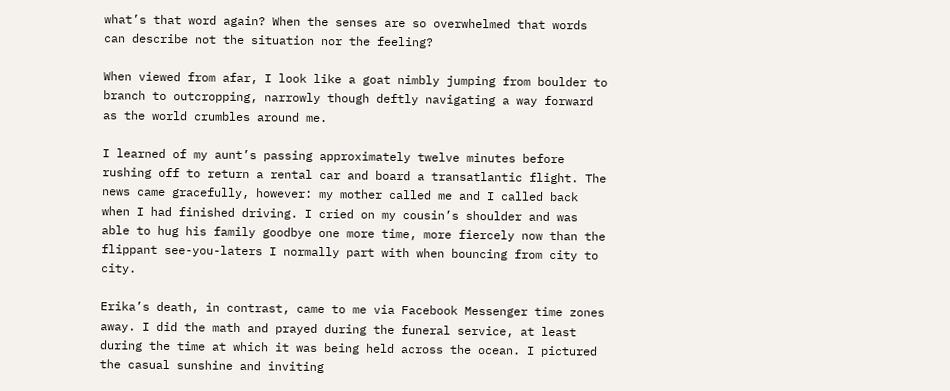what’s that word again? When the senses are so overwhelmed that words can describe not the situation nor the feeling?

When viewed from afar, I look like a goat nimbly jumping from boulder to branch to outcropping, narrowly though deftly navigating a way forward as the world crumbles around me.

I learned of my aunt’s passing approximately twelve minutes before rushing off to return a rental car and board a transatlantic flight. The news came gracefully, however: my mother called me and I called back when I had finished driving. I cried on my cousin’s shoulder and was able to hug his family goodbye one more time, more fiercely now than the flippant see-you-laters I normally part with when bouncing from city to city.

Erika’s death, in contrast, came to me via Facebook Messenger time zones away. I did the math and prayed during the funeral service, at least during the time at which it was being held across the ocean. I pictured the casual sunshine and inviting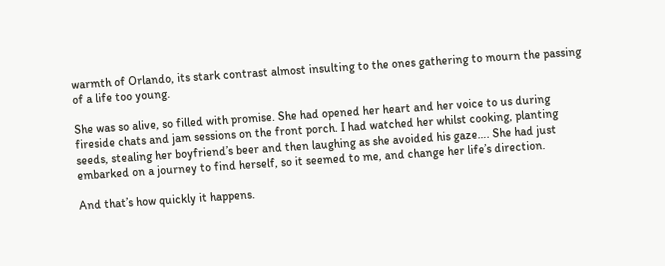warmth of Orlando, its stark contrast almost insulting to the ones gathering to mourn the passing of a life too young.

She was so alive, so filled with promise. She had opened her heart and her voice to us during fireside chats and jam sessions on the front porch. I had watched her whilst cooking, planting seeds, stealing her boyfriend’s beer and then laughing as she avoided his gaze…. She had just embarked on a journey to find herself, so it seemed to me, and change her life’s direction.

And that’s how quickly it happens.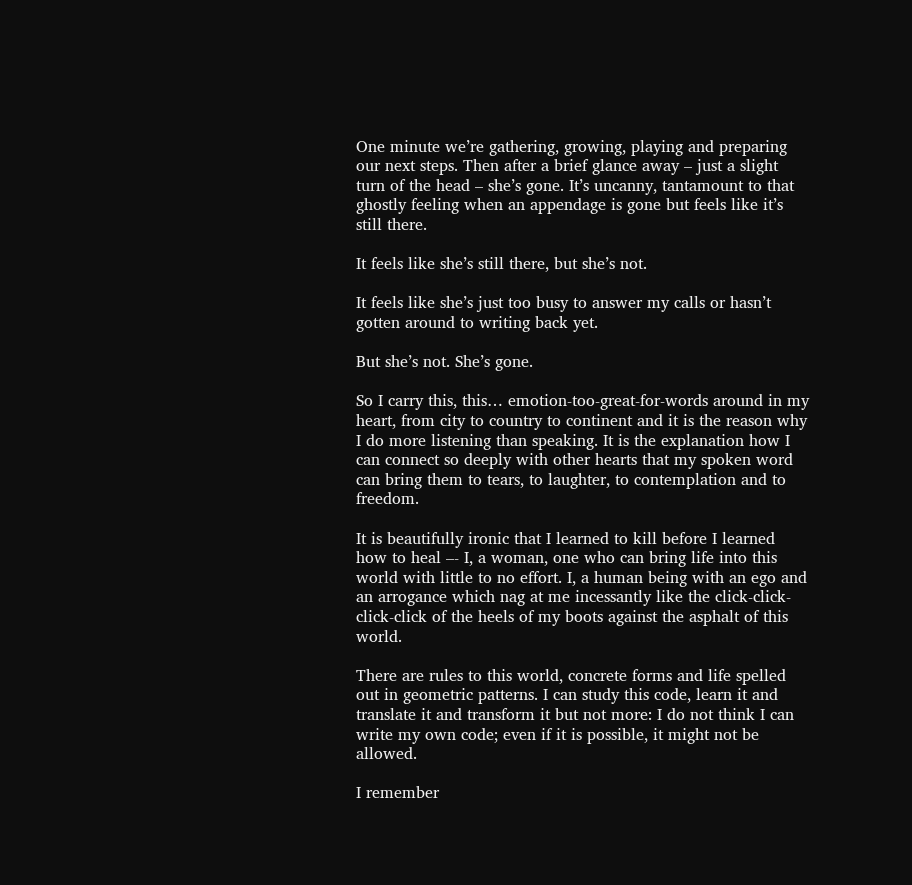One minute we’re gathering, growing, playing and preparing our next steps. Then after a brief glance away – just a slight turn of the head – she’s gone. It’s uncanny, tantamount to that ghostly feeling when an appendage is gone but feels like it’s still there.

It feels like she’s still there, but she’s not.

It feels like she’s just too busy to answer my calls or hasn’t gotten around to writing back yet.

But she’s not. She’s gone.

So I carry this, this… emotion-too-great-for-words around in my heart, from city to country to continent and it is the reason why I do more listening than speaking. It is the explanation how I can connect so deeply with other hearts that my spoken word can bring them to tears, to laughter, to contemplation and to freedom.

It is beautifully ironic that I learned to kill before I learned how to heal –- I, a woman, one who can bring life into this world with little to no effort. I, a human being with an ego and an arrogance which nag at me incessantly like the click-click-click-click of the heels of my boots against the asphalt of this world.

There are rules to this world, concrete forms and life spelled out in geometric patterns. I can study this code, learn it and translate it and transform it but not more: I do not think I can write my own code; even if it is possible, it might not be allowed.

I remember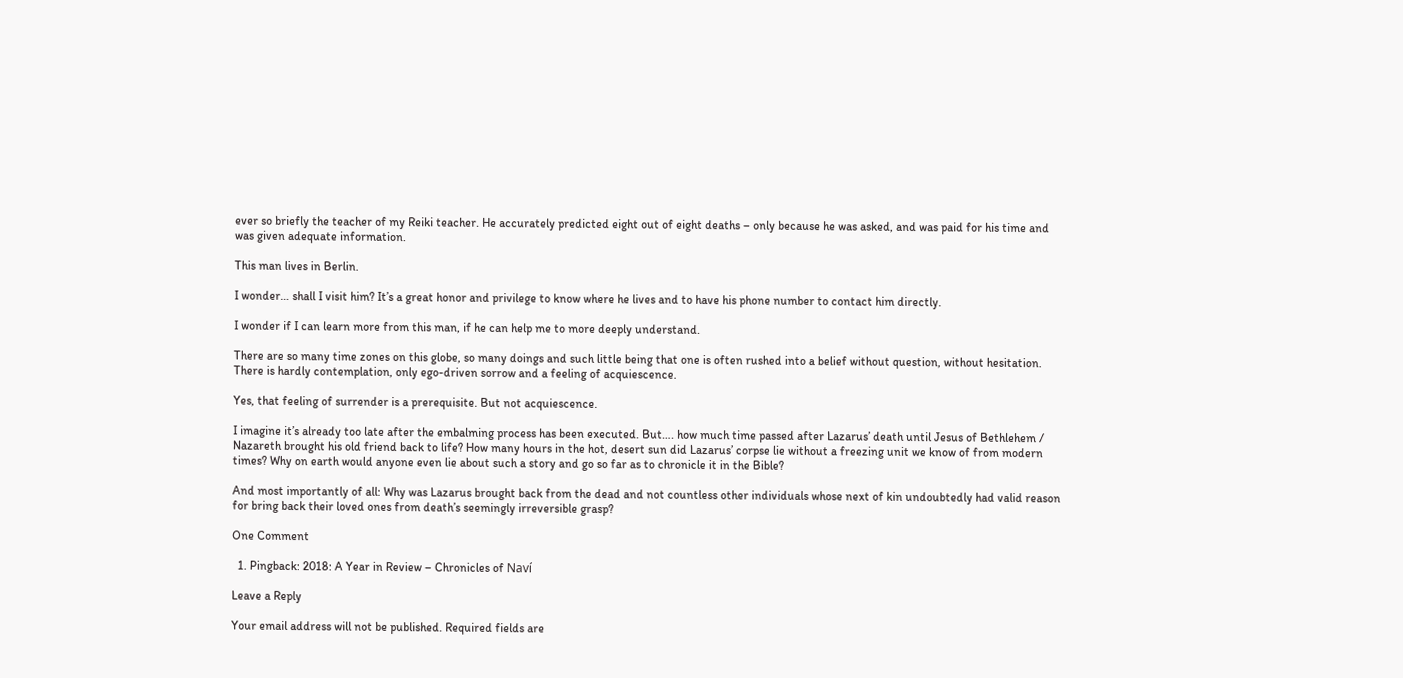ever so briefly the teacher of my Reiki teacher. He accurately predicted eight out of eight deaths – only because he was asked, and was paid for his time and was given adequate information.

This man lives in Berlin.

I wonder… shall I visit him? It’s a great honor and privilege to know where he lives and to have his phone number to contact him directly.

I wonder if I can learn more from this man, if he can help me to more deeply understand.

There are so many time zones on this globe, so many doings and such little being that one is often rushed into a belief without question, without hesitation. There is hardly contemplation, only ego-driven sorrow and a feeling of acquiescence.

Yes, that feeling of surrender is a prerequisite. But not acquiescence.

I imagine it’s already too late after the embalming process has been executed. But…. how much time passed after Lazarus’ death until Jesus of Bethlehem / Nazareth brought his old friend back to life? How many hours in the hot, desert sun did Lazarus’ corpse lie without a freezing unit we know of from modern times? Why on earth would anyone even lie about such a story and go so far as to chronicle it in the Bible?

And most importantly of all: Why was Lazarus brought back from the dead and not countless other individuals whose next of kin undoubtedly had valid reason for bring back their loved ones from death’s seemingly irreversible grasp?

One Comment

  1. Pingback: 2018: A Year in Review – Chronicles of Naví

Leave a Reply

Your email address will not be published. Required fields are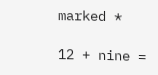marked *

12 + nine =